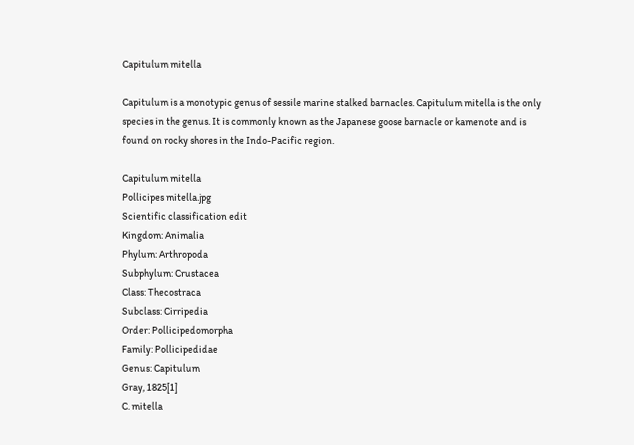Capitulum mitella

Capitulum is a monotypic genus of sessile marine stalked barnacles. Capitulum mitella is the only species in the genus. It is commonly known as the Japanese goose barnacle or kamenote and is found on rocky shores in the Indo-Pacific region.

Capitulum mitella
Pollicipes mitella.jpg
Scientific classification edit
Kingdom: Animalia
Phylum: Arthropoda
Subphylum: Crustacea
Class: Thecostraca
Subclass: Cirripedia
Order: Pollicipedomorpha
Family: Pollicipedidae
Genus: Capitulum
Gray, 1825[1]
C. mitella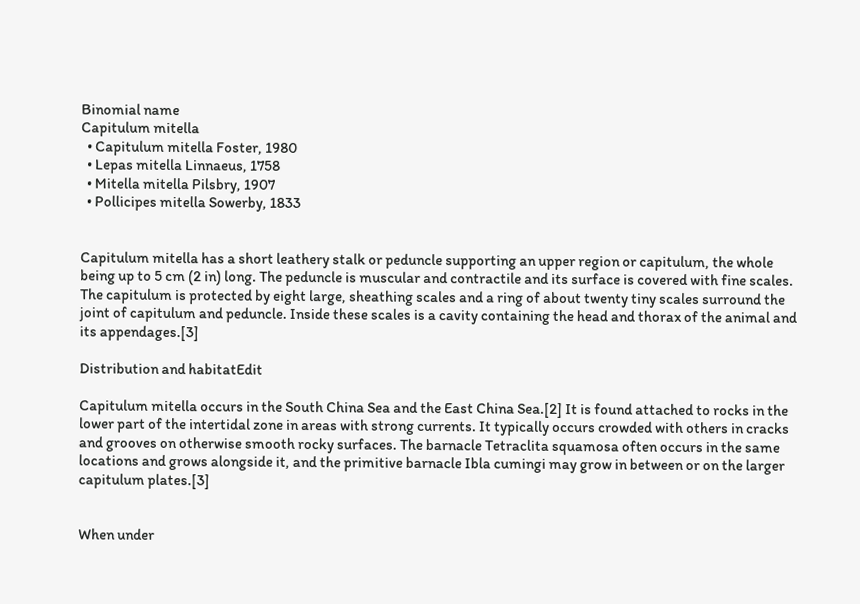Binomial name
Capitulum mitella
  • Capitulum mitella Foster, 1980
  • Lepas mitella Linnaeus, 1758
  • Mitella mitella Pilsbry, 1907
  • Pollicipes mitella Sowerby, 1833


Capitulum mitella has a short leathery stalk or peduncle supporting an upper region or capitulum, the whole being up to 5 cm (2 in) long. The peduncle is muscular and contractile and its surface is covered with fine scales. The capitulum is protected by eight large, sheathing scales and a ring of about twenty tiny scales surround the joint of capitulum and peduncle. Inside these scales is a cavity containing the head and thorax of the animal and its appendages.[3]

Distribution and habitatEdit

Capitulum mitella occurs in the South China Sea and the East China Sea.[2] It is found attached to rocks in the lower part of the intertidal zone in areas with strong currents. It typically occurs crowded with others in cracks and grooves on otherwise smooth rocky surfaces. The barnacle Tetraclita squamosa often occurs in the same locations and grows alongside it, and the primitive barnacle Ibla cumingi may grow in between or on the larger capitulum plates.[3]


When under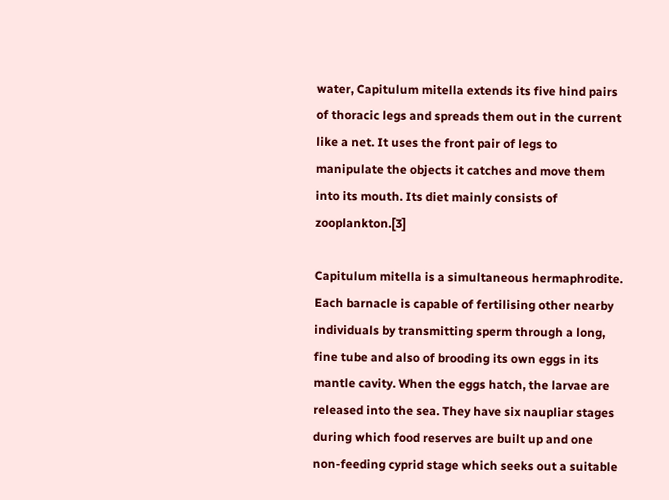water, Capitulum mitella extends its five hind pairs of thoracic legs and spreads them out in the current like a net. It uses the front pair of legs to manipulate the objects it catches and move them into its mouth. Its diet mainly consists of zooplankton.[3]

Capitulum mitella is a simultaneous hermaphrodite. Each barnacle is capable of fertilising other nearby individuals by transmitting sperm through a long, fine tube and also of brooding its own eggs in its mantle cavity. When the eggs hatch, the larvae are released into the sea. They have six naupliar stages during which food reserves are built up and one non-feeding cyprid stage which seeks out a suitable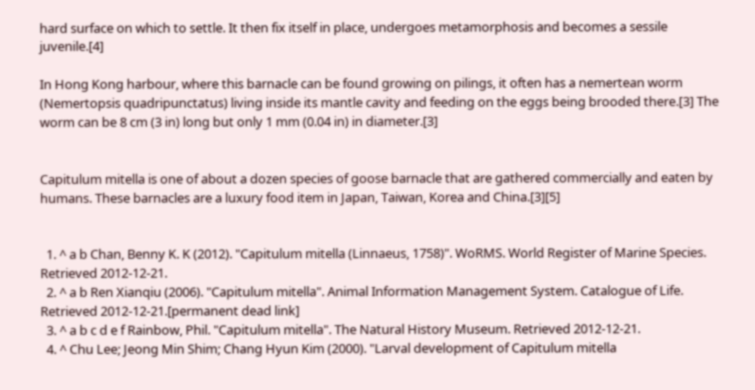hard surface on which to settle. It then fix itself in place, undergoes metamorphosis and becomes a sessile juvenile.[4]

In Hong Kong harbour, where this barnacle can be found growing on pilings, it often has a nemertean worm (Nemertopsis quadripunctatus) living inside its mantle cavity and feeding on the eggs being brooded there.[3] The worm can be 8 cm (3 in) long but only 1 mm (0.04 in) in diameter.[3]


Capitulum mitella is one of about a dozen species of goose barnacle that are gathered commercially and eaten by humans. These barnacles are a luxury food item in Japan, Taiwan, Korea and China.[3][5]


  1. ^ a b Chan, Benny K. K (2012). "Capitulum mitella (Linnaeus, 1758)". WoRMS. World Register of Marine Species. Retrieved 2012-12-21.
  2. ^ a b Ren Xianqiu (2006). "Capitulum mitella". Animal Information Management System. Catalogue of Life. Retrieved 2012-12-21.[permanent dead link]
  3. ^ a b c d e f Rainbow, Phil. "Capitulum mitella". The Natural History Museum. Retrieved 2012-12-21.
  4. ^ Chu Lee; Jeong Min Shim; Chang Hyun Kim (2000). "Larval development of Capitulum mitella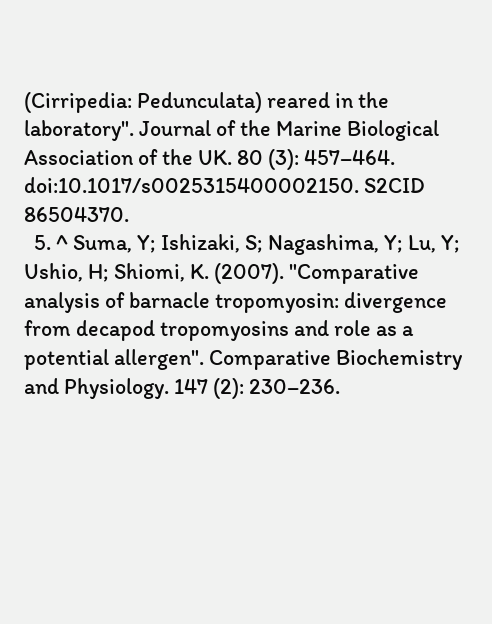(Cirripedia: Pedunculata) reared in the laboratory". Journal of the Marine Biological Association of the UK. 80 (3): 457–464. doi:10.1017/s0025315400002150. S2CID 86504370.
  5. ^ Suma, Y; Ishizaki, S; Nagashima, Y; Lu, Y; Ushio, H; Shiomi, K. (2007). "Comparative analysis of barnacle tropomyosin: divergence from decapod tropomyosins and role as a potential allergen". Comparative Biochemistry and Physiology. 147 (2): 230–236.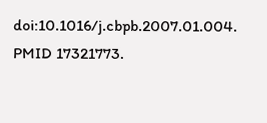doi:10.1016/j.cbpb.2007.01.004. PMID 17321773.